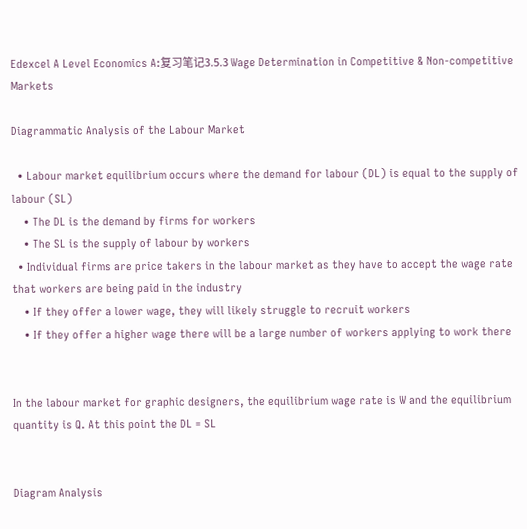Edexcel A Level Economics A:复习笔记3.5.3 Wage Determination in Competitive & Non-competitive Markets

Diagrammatic Analysis of the Labour Market

  • Labour market equilibrium occurs where the demand for labour (DL) is equal to the supply of labour (SL)
    • The DL is the demand by firms for workers
    • The SL is the supply of labour by workers
  • Individual firms are price takers in the labour market as they have to accept the wage rate that workers are being paid in the industry
    • If they offer a lower wage, they will likely struggle to recruit workers
    • If they offer a higher wage there will be a large number of workers applying to work there


In the labour market for graphic designers, the equilibrium wage rate is W and the equilibrium quantity is Q. At this point the DL = SL


Diagram Analysis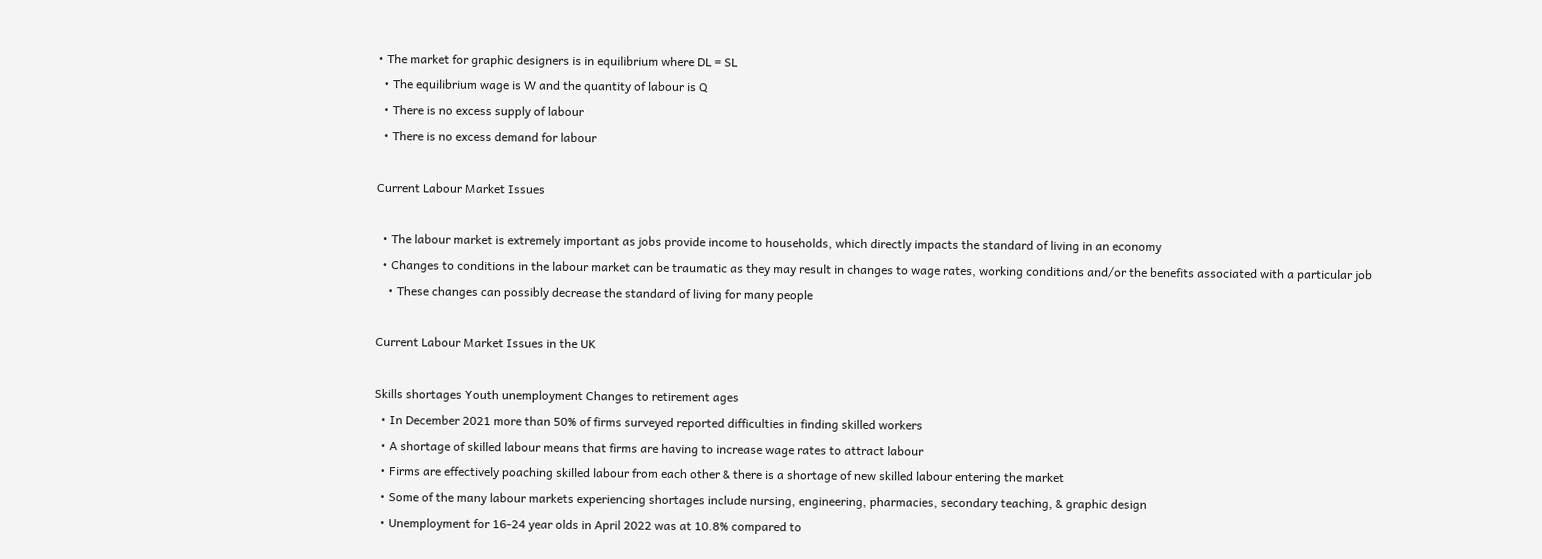• The market for graphic designers is in equilibrium where DL = SL
  • The equilibrium wage is W and the quantity of labour is Q
  • There is no excess supply of labour
  • There is no excess demand for labour

Current Labour Market Issues

  • The labour market is extremely important as jobs provide income to households, which directly impacts the standard of living in an economy
  • Changes to conditions in the labour market can be traumatic as they may result in changes to wage rates, working conditions and/or the benefits associated with a particular job
    • These changes can possibly decrease the standard of living for many people

Current Labour Market Issues in the UK

Skills shortages Youth unemployment Changes to retirement ages
  • In December 2021 more than 50% of firms surveyed reported difficulties in finding skilled workers
  • A shortage of skilled labour means that firms are having to increase wage rates to attract labour
  • Firms are effectively poaching skilled labour from each other & there is a shortage of new skilled labour entering the market
  • Some of the many labour markets experiencing shortages include nursing, engineering, pharmacies, secondary teaching, & graphic design
  • Unemployment for 16-24 year olds in April 2022 was at 10.8% compared to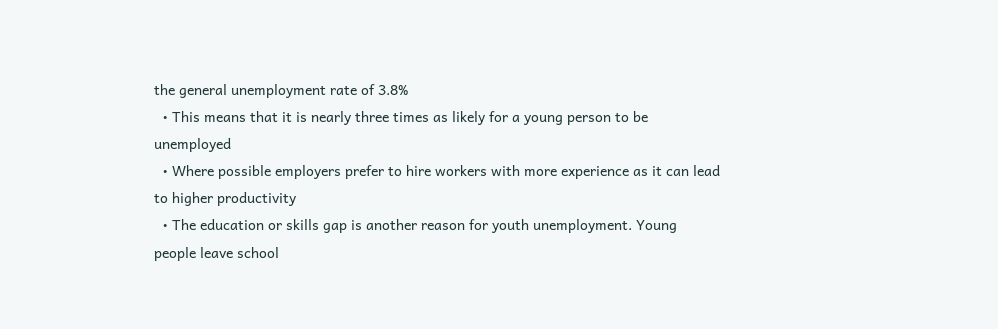the general unemployment rate of 3.8%
  • This means that it is nearly three times as likely for a young person to be unemployed
  • Where possible employers prefer to hire workers with more experience as it can lead to higher productivity
  • The education or skills gap is another reason for youth unemployment. Young people leave school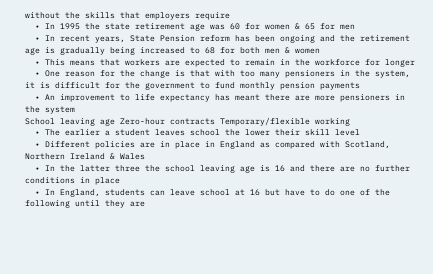without the skills that employers require
  • In 1995 the state retirement age was 60 for women & 65 for men
  • In recent years, State Pension reform has been ongoing and the retirement age is gradually being increased to 68 for both men & women
  • This means that workers are expected to remain in the workforce for longer
  • One reason for the change is that with too many pensioners in the system, it is difficult for the government to fund monthly pension payments
  • An improvement to life expectancy has meant there are more pensioners in the system
School leaving age Zero-hour contracts Temporary/flexible working
  • The earlier a student leaves school the lower their skill level
  • Different policies are in place in England as compared with Scotland, Northern Ireland & Wales
  • In the latter three the school leaving age is 16 and there are no further conditions in place
  • In England, students can leave school at 16 but have to do one of the following until they are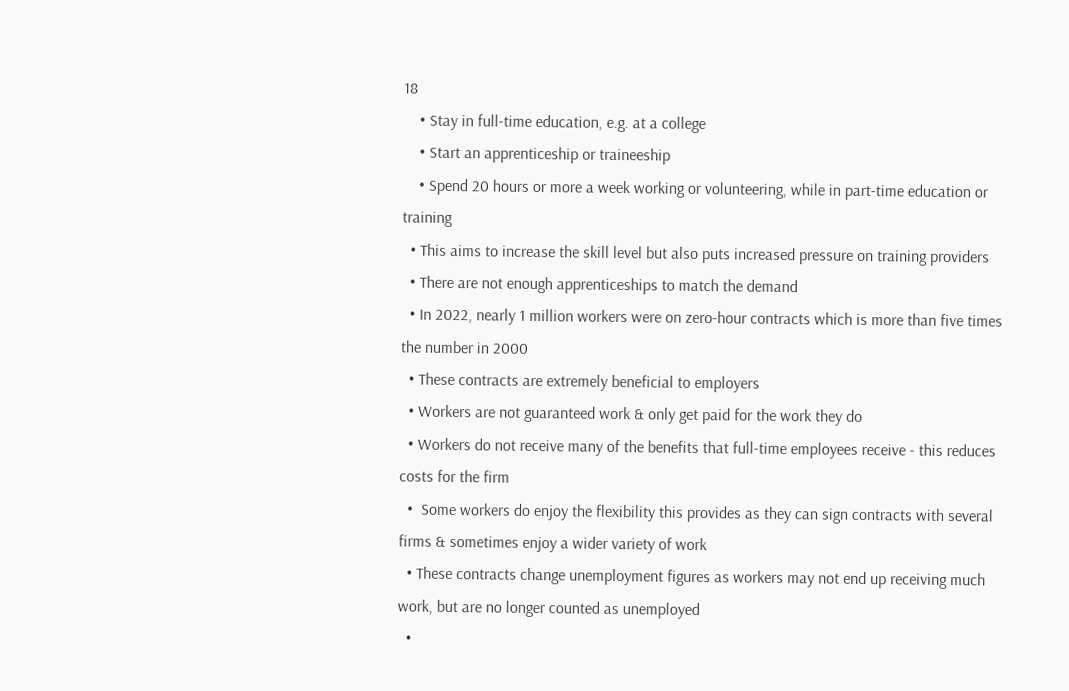18
    • Stay in full-time education, e.g. at a college
    • Start an apprenticeship or traineeship
    • Spend 20 hours or more a week working or volunteering, while in part-time education or training
  • This aims to increase the skill level but also puts increased pressure on training providers
  • There are not enough apprenticeships to match the demand
  • In 2022, nearly 1 million workers were on zero-hour contracts which is more than five times the number in 2000
  • These contracts are extremely beneficial to employers
  • Workers are not guaranteed work & only get paid for the work they do
  • Workers do not receive many of the benefits that full-time employees receive - this reduces costs for the firm
  •  Some workers do enjoy the flexibility this provides as they can sign contracts with several firms & sometimes enjoy a wider variety of work
  • These contracts change unemployment figures as workers may not end up receiving much work, but are no longer counted as unemployed
  •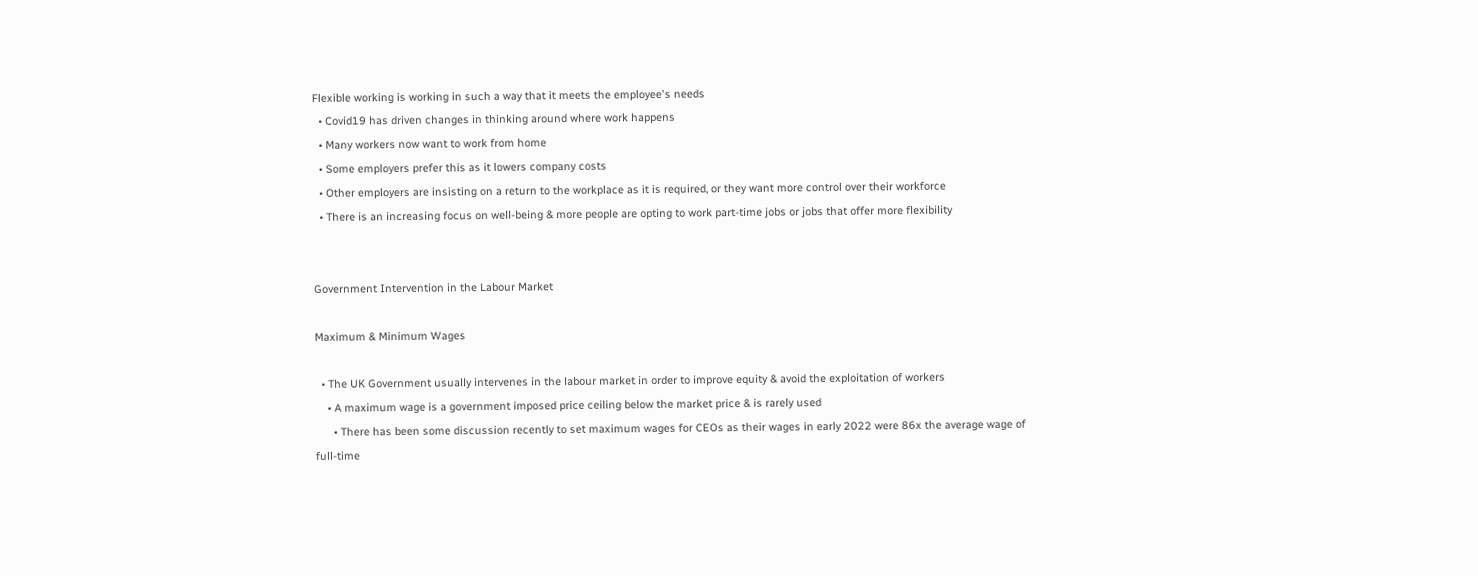Flexible working is working in such a way that it meets the employee's needs
  • Covid19 has driven changes in thinking around where work happens
  • Many workers now want to work from home
  • Some employers prefer this as it lowers company costs
  • Other employers are insisting on a return to the workplace as it is required, or they want more control over their workforce
  • There is an increasing focus on well-being & more people are opting to work part-time jobs or jobs that offer more flexibility


Government Intervention in the Labour Market

Maximum & Minimum Wages

  • The UK Government usually intervenes in the labour market in order to improve equity & avoid the exploitation of workers
    • A maximum wage is a government imposed price ceiling below the market price & is rarely used
      • There has been some discussion recently to set maximum wages for CEOs as their wages in early 2022 were 86x the average wage of full-time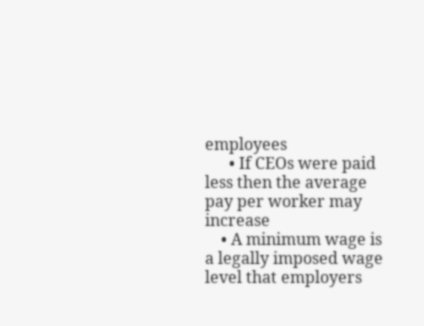employees
      • If CEOs were paid less then the average pay per worker may increase
    • A minimum wage is a legally imposed wage level that employers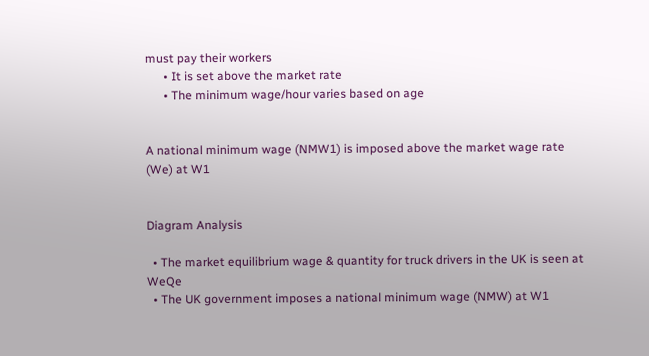must pay their workers
      • It is set above the market rate
      • The minimum wage/hour varies based on age


A national minimum wage (NMW1) is imposed above the market wage rate (We) at W1


Diagram Analysis

  • The market equilibrium wage & quantity for truck drivers in the UK is seen at WeQe
  • The UK government imposes a national minimum wage (NMW) at W1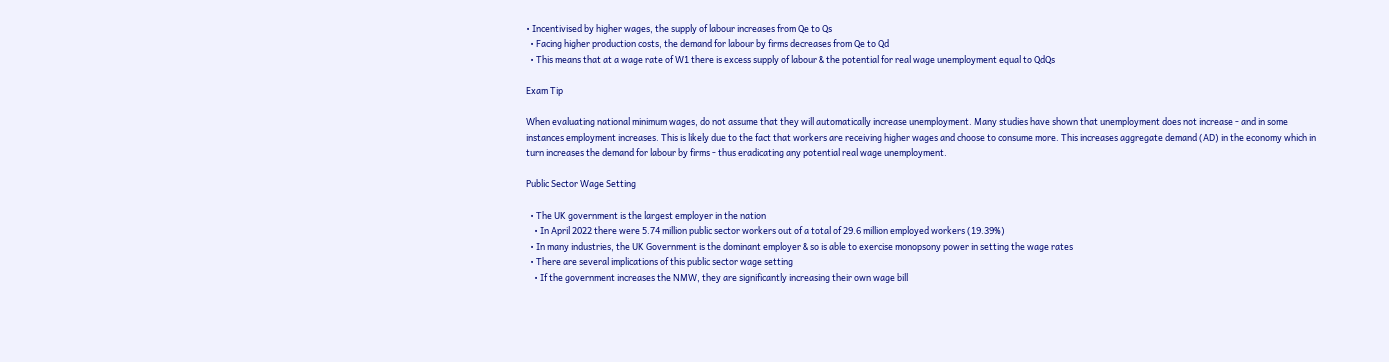• Incentivised by higher wages, the supply of labour increases from Qe to Qs
  • Facing higher production costs, the demand for labour by firms decreases from Qe to Qd
  • This means that at a wage rate of W1 there is excess supply of labour & the potential for real wage unemployment equal to QdQs

Exam Tip

When evaluating national minimum wages, do not assume that they will automatically increase unemployment. Many studies have shown that unemployment does not increase - and in some instances employment increases. This is likely due to the fact that workers are receiving higher wages and choose to consume more. This increases aggregate demand (AD) in the economy which in turn increases the demand for labour by firms - thus eradicating any potential real wage unemployment.

Public Sector Wage Setting

  • The UK government is the largest employer in the nation
    • In April 2022 there were 5.74 million public sector workers out of a total of 29.6 million employed workers (19.39%)
  • In many industries, the UK Government is the dominant employer & so is able to exercise monopsony power in setting the wage rates
  • There are several implications of this public sector wage setting
    • If the government increases the NMW, they are significantly increasing their own wage bill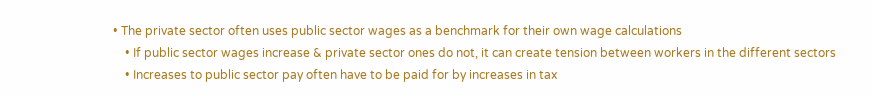• The private sector often uses public sector wages as a benchmark for their own wage calculations
    • If public sector wages increase & private sector ones do not, it can create tension between workers in the different sectors
    • Increases to public sector pay often have to be paid for by increases in tax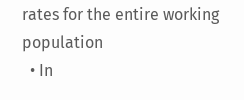rates for the entire working population
  • In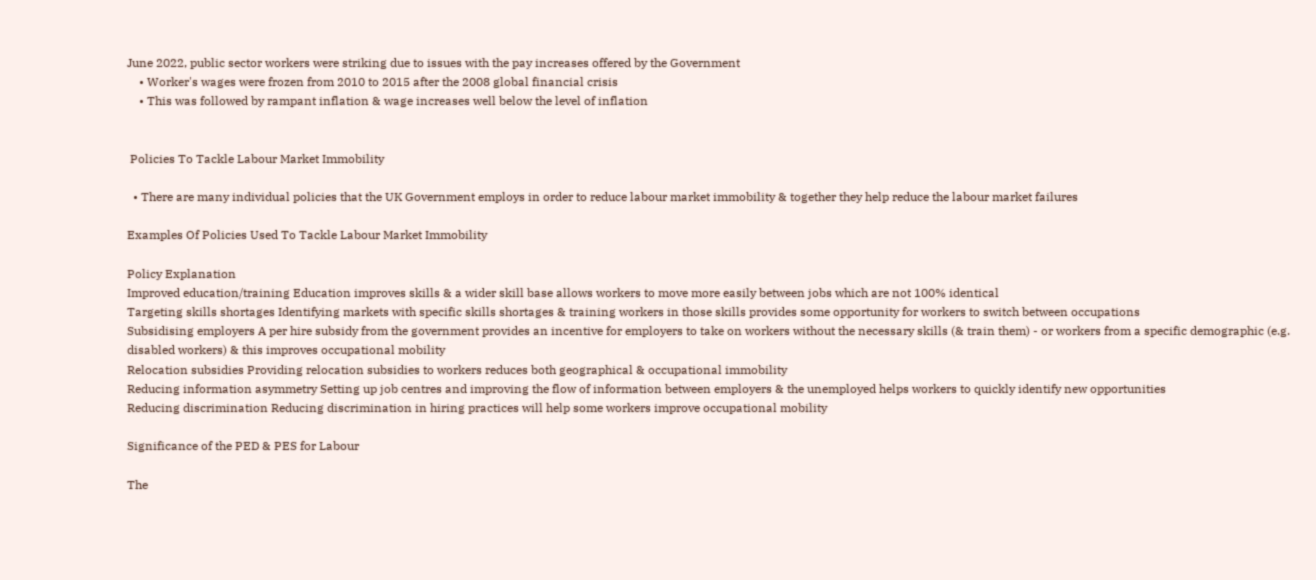June 2022, public sector workers were striking due to issues with the pay increases offered by the Government
    • Worker's wages were frozen from 2010 to 2015 after the 2008 global financial crisis
    • This was followed by rampant inflation & wage increases well below the level of inflation


 Policies To Tackle Labour Market Immobility

  • There are many individual policies that the UK Government employs in order to reduce labour market immobility & together they help reduce the labour market failures

Examples Of Policies Used To Tackle Labour Market Immobility

Policy Explanation
Improved education/training Education improves skills & a wider skill base allows workers to move more easily between jobs which are not 100% identical
Targeting skills shortages Identifying markets with specific skills shortages & training workers in those skills provides some opportunity for workers to switch between occupations
Subsidising employers A per hire subsidy from the government provides an incentive for employers to take on workers without the necessary skills (& train them) - or workers from a specific demographic (e.g. disabled workers) & this improves occupational mobility
Relocation subsidies Providing relocation subsidies to workers reduces both geographical & occupational immobility
Reducing information asymmetry Setting up job centres and improving the flow of information between employers & the unemployed helps workers to quickly identify new opportunities
Reducing discrimination Reducing discrimination in hiring practices will help some workers improve occupational mobility

Significance of the PED & PES for Labour

The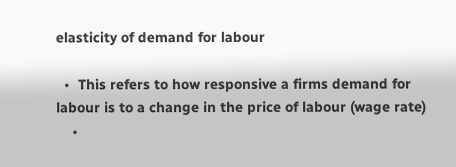elasticity of demand for labour

  •  This refers to how responsive a firms demand for labour is to a change in the price of labour (wage rate)
    •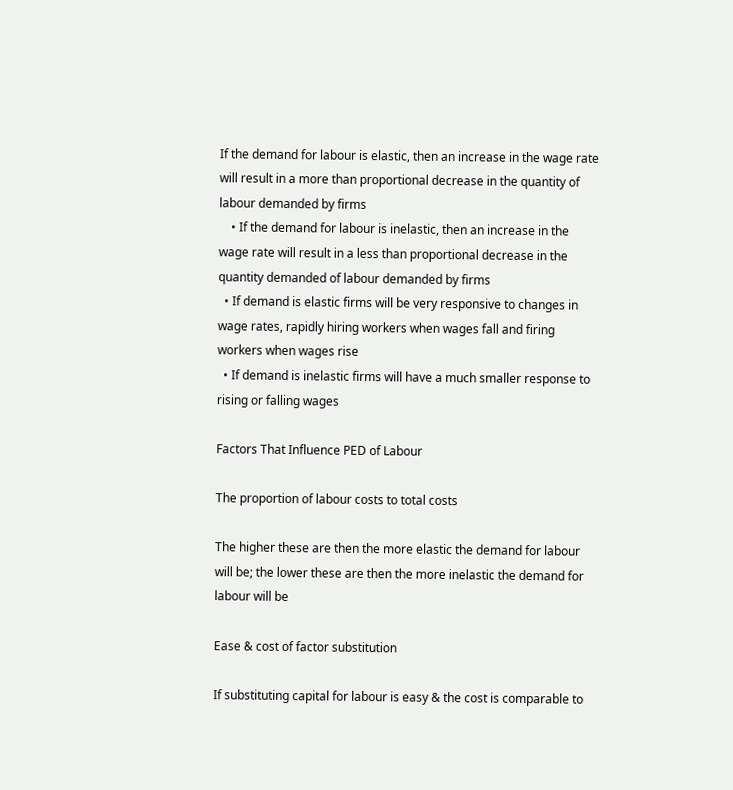If the demand for labour is elastic, then an increase in the wage rate will result in a more than proportional decrease in the quantity of labour demanded by firms
    • If the demand for labour is inelastic, then an increase in the wage rate will result in a less than proportional decrease in the quantity demanded of labour demanded by firms
  • If demand is elastic firms will be very responsive to changes in wage rates, rapidly hiring workers when wages fall and firing workers when wages rise
  • If demand is inelastic firms will have a much smaller response to rising or falling wages

Factors That Influence PED of Labour

The proportion of labour costs to total costs

The higher these are then the more elastic the demand for labour will be; the lower these are then the more inelastic the demand for labour will be

Ease & cost of factor substitution

If substituting capital for labour is easy & the cost is comparable to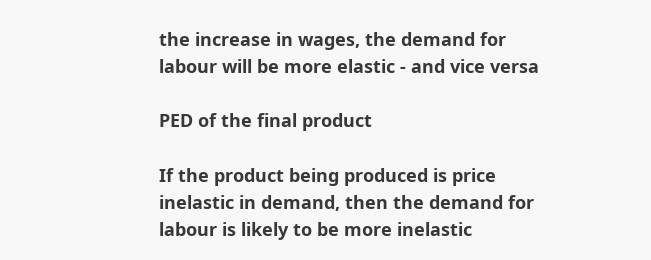the increase in wages, the demand for labour will be more elastic - and vice versa

PED of the final product

If the product being produced is price inelastic in demand, then the demand for labour is likely to be more inelastic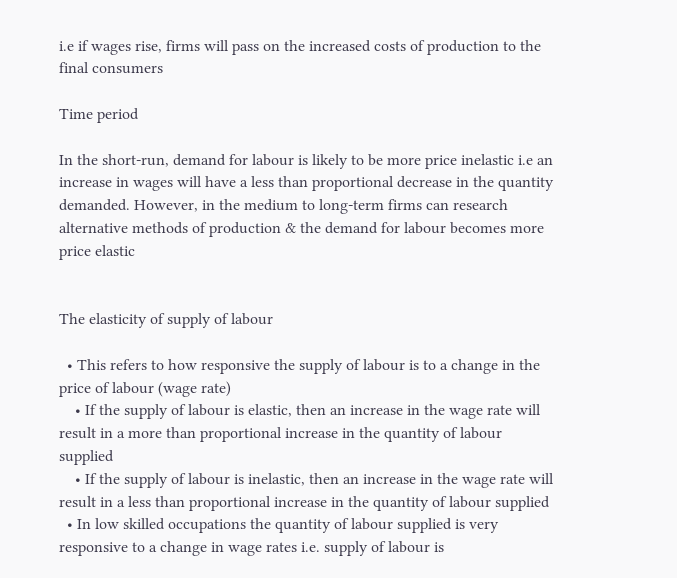i.e if wages rise, firms will pass on the increased costs of production to the final consumers

Time period

In the short-run, demand for labour is likely to be more price inelastic i.e an increase in wages will have a less than proportional decrease in the quantity demanded. However, in the medium to long-term firms can research alternative methods of production & the demand for labour becomes more price elastic


The elasticity of supply of labour

  • This refers to how responsive the supply of labour is to a change in the price of labour (wage rate)
    • If the supply of labour is elastic, then an increase in the wage rate will result in a more than proportional increase in the quantity of labour supplied
    • If the supply of labour is inelastic, then an increase in the wage rate will result in a less than proportional increase in the quantity of labour supplied
  • In low skilled occupations the quantity of labour supplied is very responsive to a change in wage rates i.e. supply of labour is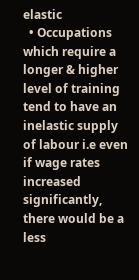elastic
  • Occupations which require a longer & higher level of training tend to have an inelastic supply of labour i.e even if wage rates increased significantly, there would be a less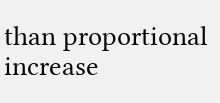than proportional increase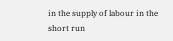in the supply of labour in the short run